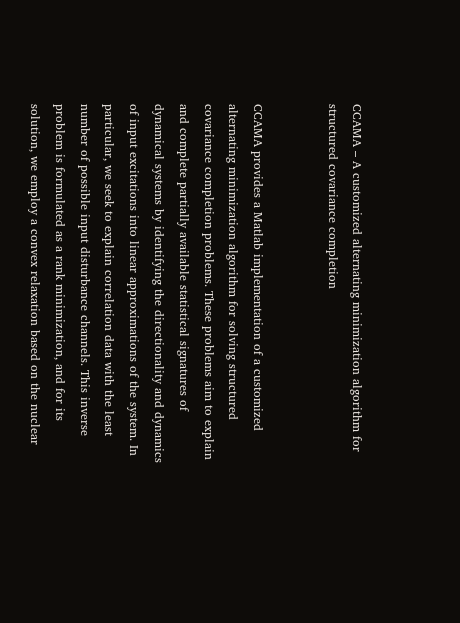CCAMA – A customized alternating minimization algorithm for structured covariance completion


CCAMA provides a Matlab implementation of a customized alternating minimization algorithm for solving structured covariance completion problems. These problems aim to explain and complete partially available statistical signatures of dynamical systems by identifying the directionality and dynamics of input excitations into linear approximations of the system. In particular, we seek to explain correlation data with the least number of possible input disturbance channels. This inverse problem is formulated as a rank minimization, and for its solution, we employ a convex relaxation based on the nuclear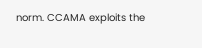norm. CCAMA exploits the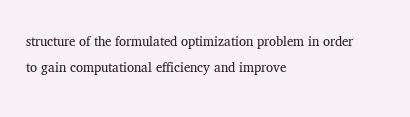structure of the formulated optimization problem in order to gain computational efficiency and improve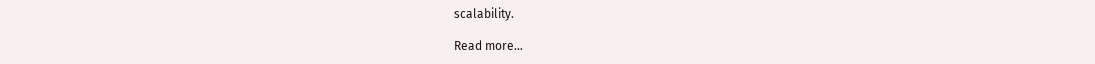scalability.

Read more…